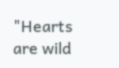"Hearts are wild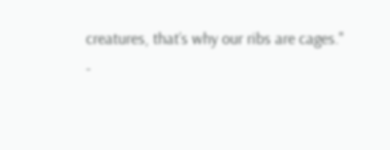creatures, that’s why our ribs are cages."
-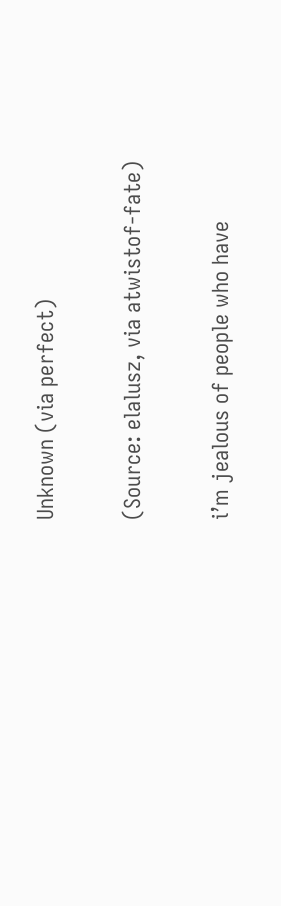Unknown (via perfect)

(Source: elalusz, via atwistof-fate)

i’m jealous of people who have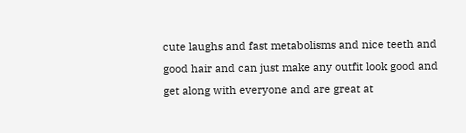cute laughs and fast metabolisms and nice teeth and good hair and can just make any outfit look good and  get along with everyone and are great at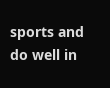sports and do well in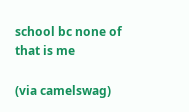school bc none of that is me

(via camelswag)